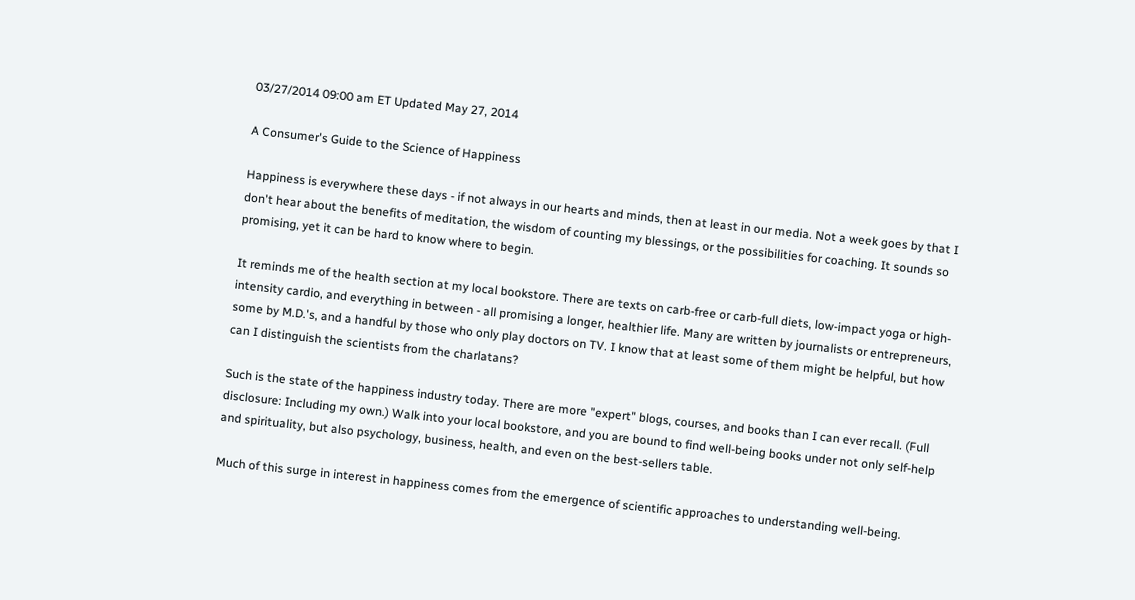03/27/2014 09:00 am ET Updated May 27, 2014

A Consumer's Guide to the Science of Happiness

Happiness is everywhere these days - if not always in our hearts and minds, then at least in our media. Not a week goes by that I don't hear about the benefits of meditation, the wisdom of counting my blessings, or the possibilities for coaching. It sounds so promising, yet it can be hard to know where to begin.

It reminds me of the health section at my local bookstore. There are texts on carb-free or carb-full diets, low-impact yoga or high-intensity cardio, and everything in between - all promising a longer, healthier life. Many are written by journalists or entrepreneurs, some by M.D.'s, and a handful by those who only play doctors on TV. I know that at least some of them might be helpful, but how can I distinguish the scientists from the charlatans?

Such is the state of the happiness industry today. There are more "expert" blogs, courses, and books than I can ever recall. (Full disclosure: Including my own.) Walk into your local bookstore, and you are bound to find well-being books under not only self-help and spirituality, but also psychology, business, health, and even on the best-sellers table.

Much of this surge in interest in happiness comes from the emergence of scientific approaches to understanding well-being.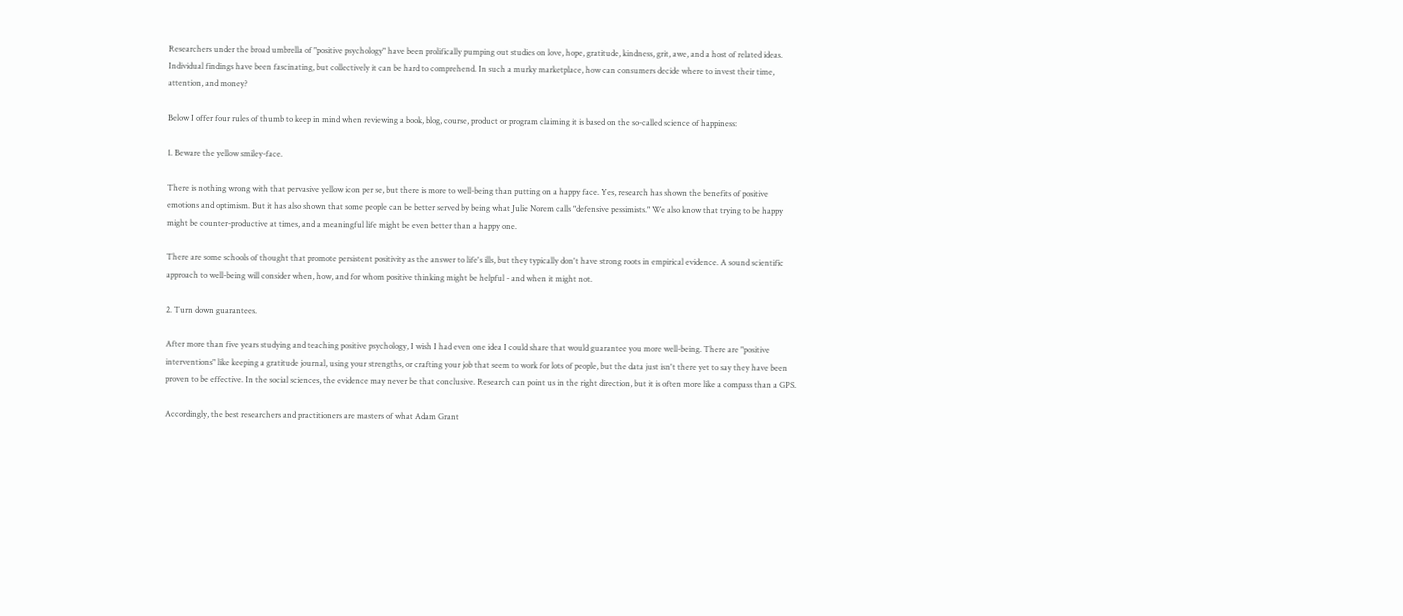Researchers under the broad umbrella of "positive psychology" have been prolifically pumping out studies on love, hope, gratitude, kindness, grit, awe, and a host of related ideas. Individual findings have been fascinating, but collectively it can be hard to comprehend. In such a murky marketplace, how can consumers decide where to invest their time, attention, and money?

Below I offer four rules of thumb to keep in mind when reviewing a book, blog, course, product or program claiming it is based on the so-called science of happiness:

1. Beware the yellow smiley-face.

There is nothing wrong with that pervasive yellow icon per se, but there is more to well-being than putting on a happy face. Yes, research has shown the benefits of positive emotions and optimism. But it has also shown that some people can be better served by being what Julie Norem calls "defensive pessimists." We also know that trying to be happy might be counter-productive at times, and a meaningful life might be even better than a happy one.

There are some schools of thought that promote persistent positivity as the answer to life's ills, but they typically don't have strong roots in empirical evidence. A sound scientific approach to well-being will consider when, how, and for whom positive thinking might be helpful - and when it might not.

2. Turn down guarantees.

After more than five years studying and teaching positive psychology, I wish I had even one idea I could share that would guarantee you more well-being. There are "positive interventions" like keeping a gratitude journal, using your strengths, or crafting your job that seem to work for lots of people, but the data just isn't there yet to say they have been proven to be effective. In the social sciences, the evidence may never be that conclusive. Research can point us in the right direction, but it is often more like a compass than a GPS.

Accordingly, the best researchers and practitioners are masters of what Adam Grant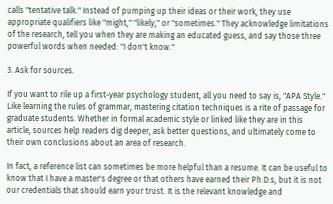calls "tentative talk." Instead of pumping up their ideas or their work, they use appropriate qualifiers like "might," "likely," or "sometimes." They acknowledge limitations of the research, tell you when they are making an educated guess, and say those three powerful words when needed: "I don't know."

3. Ask for sources.

If you want to rile up a first-year psychology student, all you need to say is, "APA Style." Like learning the rules of grammar, mastering citation techniques is a rite of passage for graduate students. Whether in formal academic style or linked like they are in this article, sources help readers dig deeper, ask better questions, and ultimately come to their own conclusions about an area of research.

In fact, a reference list can sometimes be more helpful than a resume. It can be useful to know that I have a master's degree or that others have earned their Ph.D.s, but it is not our credentials that should earn your trust. It is the relevant knowledge and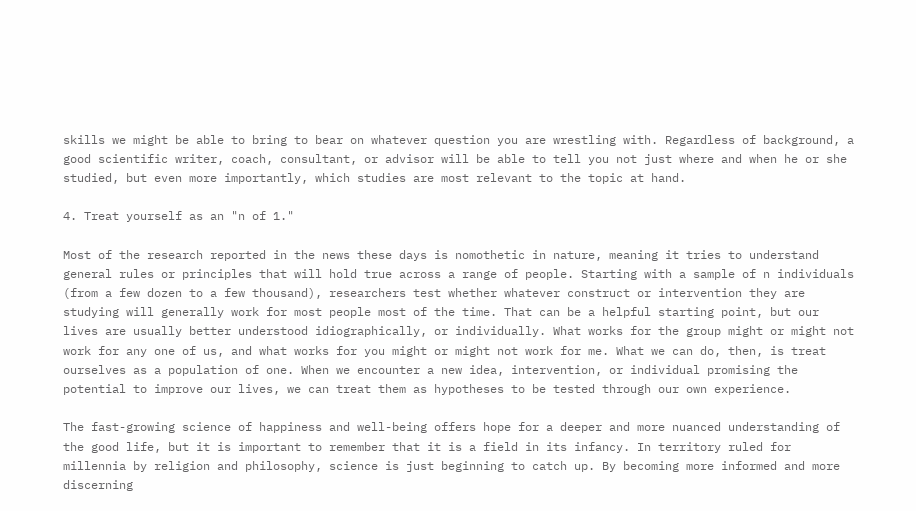skills we might be able to bring to bear on whatever question you are wrestling with. Regardless of background, a good scientific writer, coach, consultant, or advisor will be able to tell you not just where and when he or she studied, but even more importantly, which studies are most relevant to the topic at hand.

4. Treat yourself as an "n of 1."

Most of the research reported in the news these days is nomothetic in nature, meaning it tries to understand general rules or principles that will hold true across a range of people. Starting with a sample of n individuals (from a few dozen to a few thousand), researchers test whether whatever construct or intervention they are studying will generally work for most people most of the time. That can be a helpful starting point, but our lives are usually better understood idiographically, or individually. What works for the group might or might not work for any one of us, and what works for you might or might not work for me. What we can do, then, is treat ourselves as a population of one. When we encounter a new idea, intervention, or individual promising the potential to improve our lives, we can treat them as hypotheses to be tested through our own experience.

The fast-growing science of happiness and well-being offers hope for a deeper and more nuanced understanding of the good life, but it is important to remember that it is a field in its infancy. In territory ruled for millennia by religion and philosophy, science is just beginning to catch up. By becoming more informed and more discerning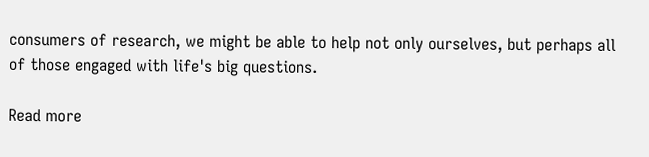consumers of research, we might be able to help not only ourselves, but perhaps all of those engaged with life's big questions.

Read more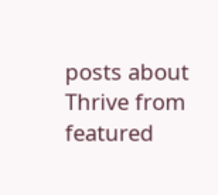posts about Thrive from featured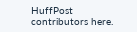HuffPost contributors here.